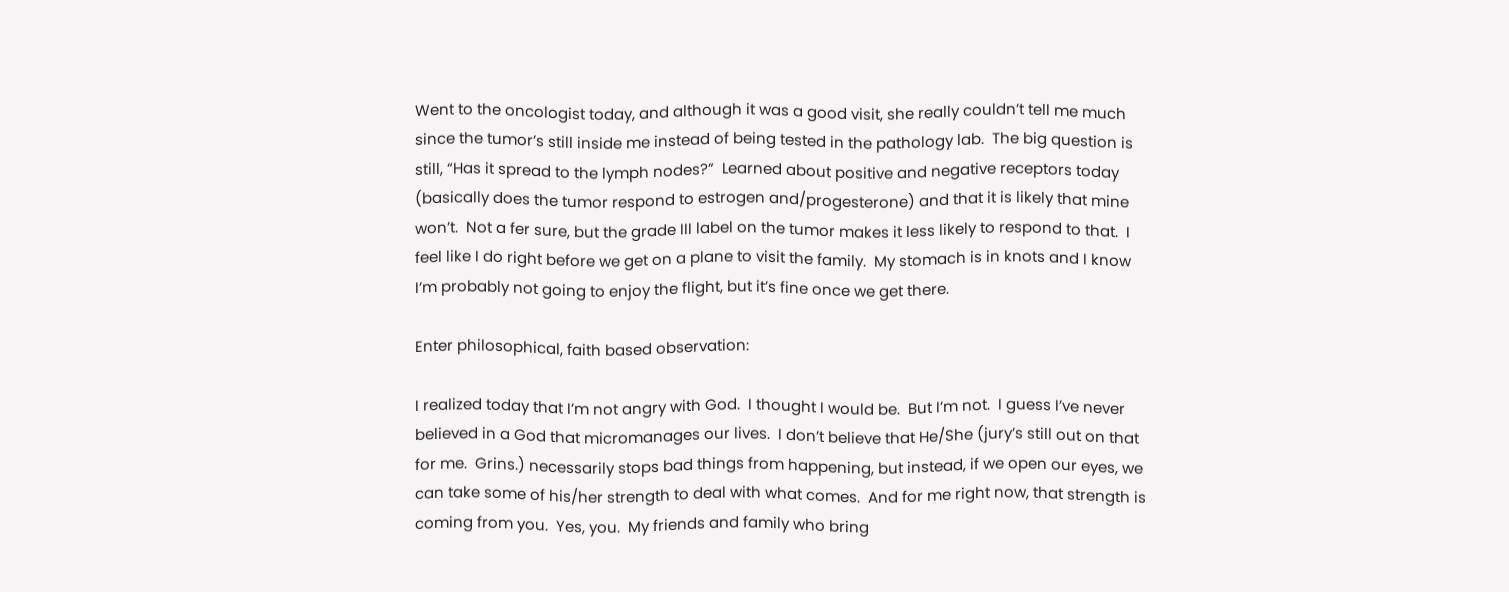Went to the oncologist today, and although it was a good visit, she really couldn’t tell me much since the tumor’s still inside me instead of being tested in the pathology lab.  The big question is still, “Has it spread to the lymph nodes?”  Learned about positive and negative receptors today (basically does the tumor respond to estrogen and/progesterone) and that it is likely that mine won’t.  Not a fer sure, but the grade III label on the tumor makes it less likely to respond to that.  I feel like I do right before we get on a plane to visit the family.  My stomach is in knots and I know I’m probably not going to enjoy the flight, but it’s fine once we get there.

Enter philosophical, faith based observation:

I realized today that I’m not angry with God.  I thought I would be.  But I’m not.  I guess I’ve never believed in a God that micromanages our lives.  I don’t believe that He/She (jury’s still out on that for me.  Grins.) necessarily stops bad things from happening, but instead, if we open our eyes, we can take some of his/her strength to deal with what comes.  And for me right now, that strength is coming from you.  Yes, you.  My friends and family who bring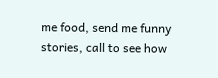me food, send me funny stories, call to see how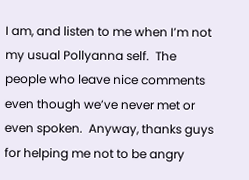I am, and listen to me when I’m not my usual Pollyanna self.  The people who leave nice comments even though we’ve never met or even spoken.  Anyway, thanks guys for helping me not to be angry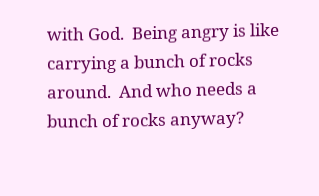with God.  Being angry is like carrying a bunch of rocks around.  And who needs a bunch of rocks anyway?